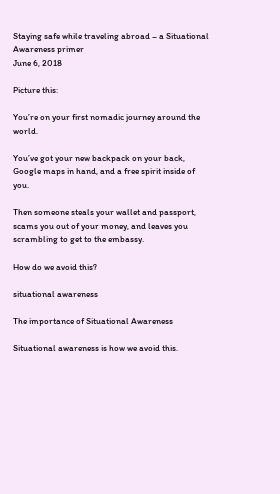Staying safe while traveling abroad – a Situational Awareness primer
June 6, 2018

Picture this:

You’re on your first nomadic journey around the world.

You’ve got your new backpack on your back, Google maps in hand, and a free spirit inside of you.

Then someone steals your wallet and passport, scams you out of your money, and leaves you scrambling to get to the embassy.

How do we avoid this?

situational awareness

The importance of Situational Awareness

Situational awareness is how we avoid this.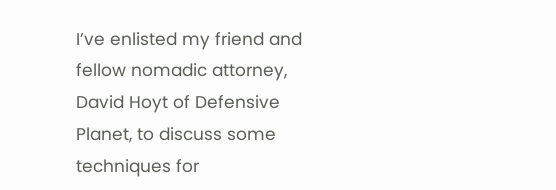I’ve enlisted my friend and fellow nomadic attorney, David Hoyt of Defensive Planet, to discuss some techniques for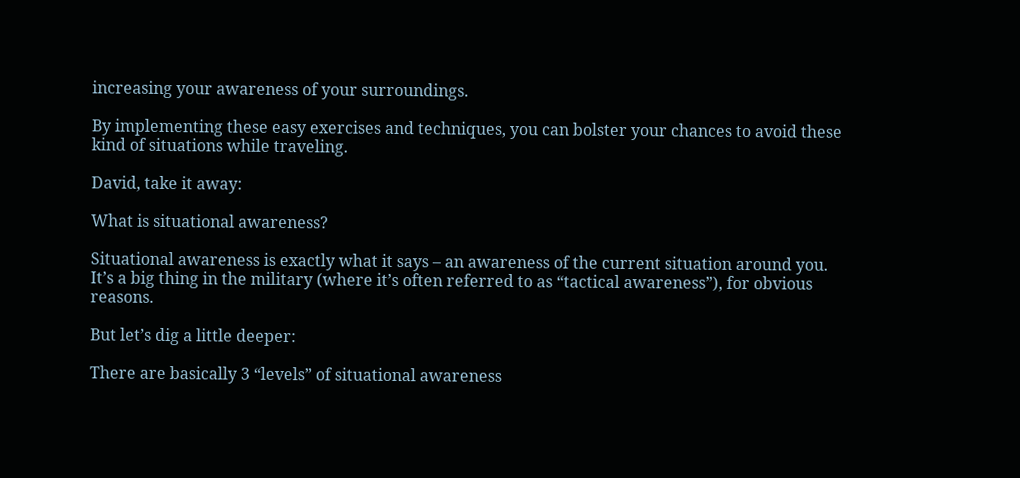increasing your awareness of your surroundings.

By implementing these easy exercises and techniques, you can bolster your chances to avoid these kind of situations while traveling.

David, take it away:

What is situational awareness?

Situational awareness is exactly what it says – an awareness of the current situation around you. It’s a big thing in the military (where it’s often referred to as “tactical awareness”), for obvious reasons.

But let’s dig a little deeper:

There are basically 3 “levels” of situational awareness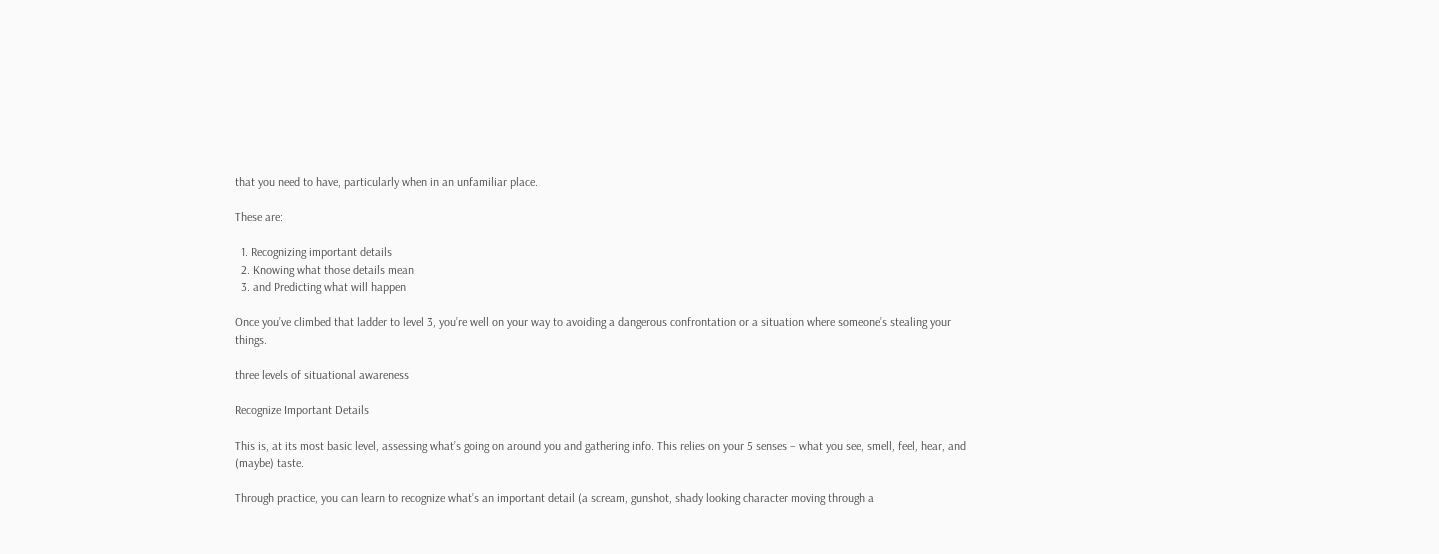that you need to have, particularly when in an unfamiliar place.

These are:

  1. Recognizing important details
  2. Knowing what those details mean
  3. and Predicting what will happen

Once you’ve climbed that ladder to level 3, you’re well on your way to avoiding a dangerous confrontation or a situation where someone’s stealing your things.

three levels of situational awareness

Recognize Important Details

This is, at its most basic level, assessing what’s going on around you and gathering info. This relies on your 5 senses – what you see, smell, feel, hear, and (maybe) taste.

Through practice, you can learn to recognize what’s an important detail (a scream, gunshot, shady looking character moving through a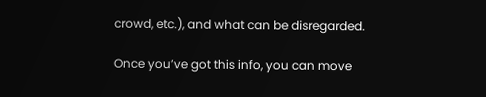crowd, etc.), and what can be disregarded.

Once you’ve got this info, you can move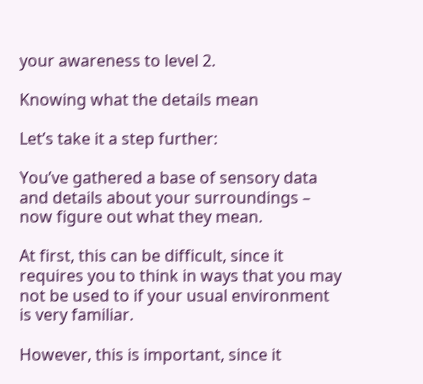your awareness to level 2.

Knowing what the details mean

Let’s take it a step further:

You’ve gathered a base of sensory data and details about your surroundings – now figure out what they mean.

At first, this can be difficult, since it requires you to think in ways that you may not be used to if your usual environment is very familiar.

However, this is important, since it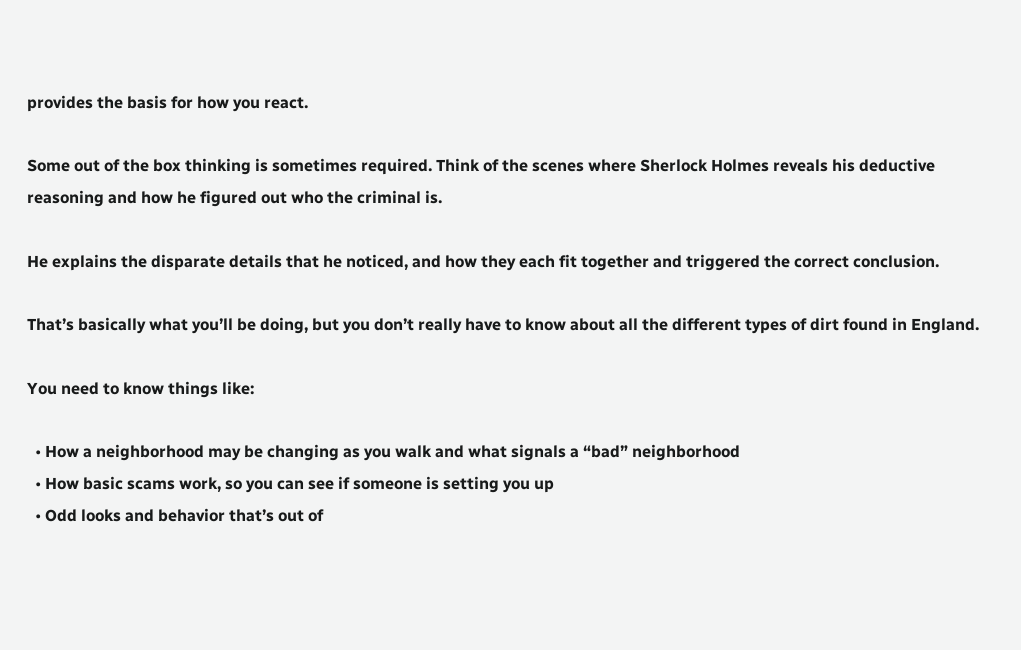provides the basis for how you react.

Some out of the box thinking is sometimes required. Think of the scenes where Sherlock Holmes reveals his deductive reasoning and how he figured out who the criminal is.

He explains the disparate details that he noticed, and how they each fit together and triggered the correct conclusion.

That’s basically what you’ll be doing, but you don’t really have to know about all the different types of dirt found in England.

You need to know things like:

  • How a neighborhood may be changing as you walk and what signals a “bad” neighborhood
  • How basic scams work, so you can see if someone is setting you up
  • Odd looks and behavior that’s out of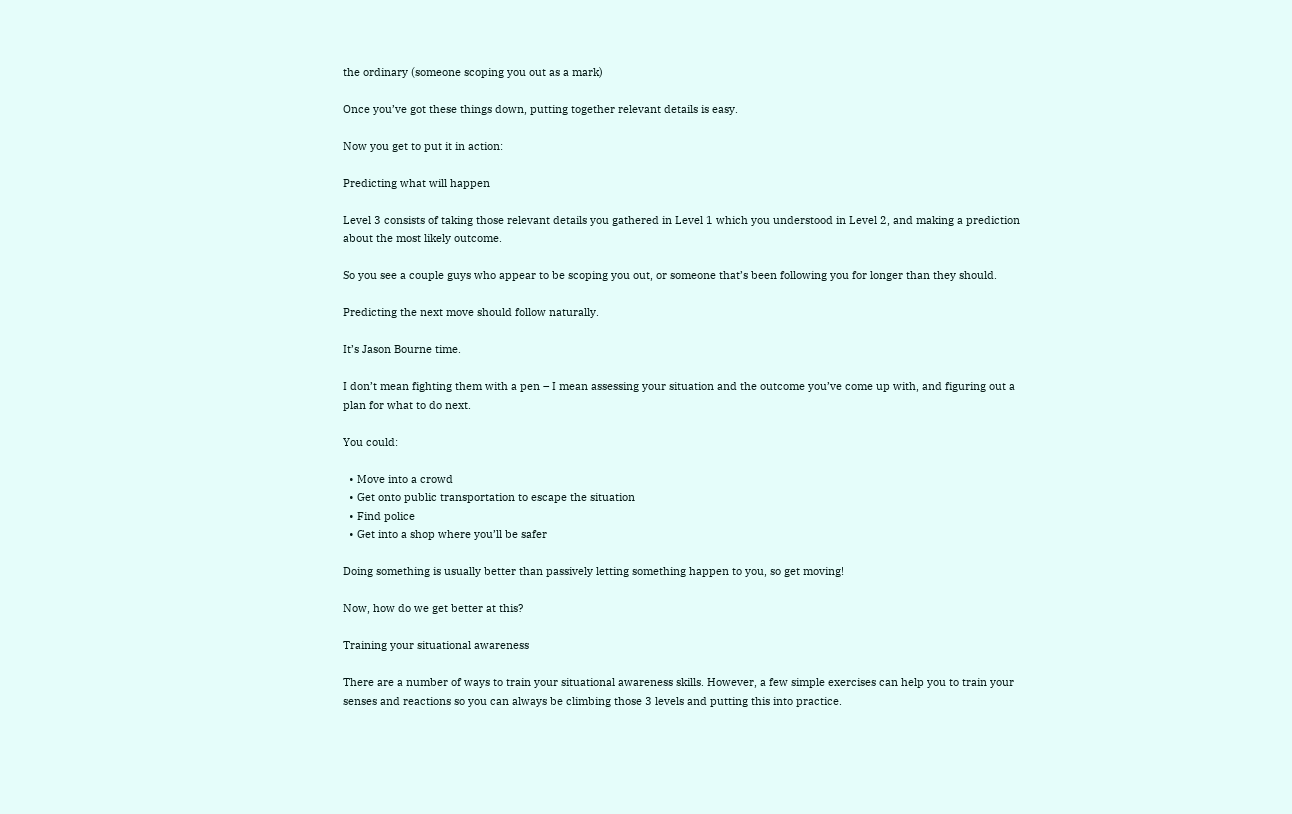the ordinary (someone scoping you out as a mark)

Once you’ve got these things down, putting together relevant details is easy.

Now you get to put it in action:

Predicting what will happen

Level 3 consists of taking those relevant details you gathered in Level 1 which you understood in Level 2, and making a prediction about the most likely outcome.

So you see a couple guys who appear to be scoping you out, or someone that’s been following you for longer than they should.

Predicting the next move should follow naturally.

It’s Jason Bourne time.

I don’t mean fighting them with a pen – I mean assessing your situation and the outcome you’ve come up with, and figuring out a plan for what to do next.

You could:

  • Move into a crowd
  • Get onto public transportation to escape the situation
  • Find police
  • Get into a shop where you’ll be safer

Doing something is usually better than passively letting something happen to you, so get moving!

Now, how do we get better at this?

Training your situational awareness

There are a number of ways to train your situational awareness skills. However, a few simple exercises can help you to train your senses and reactions so you can always be climbing those 3 levels and putting this into practice.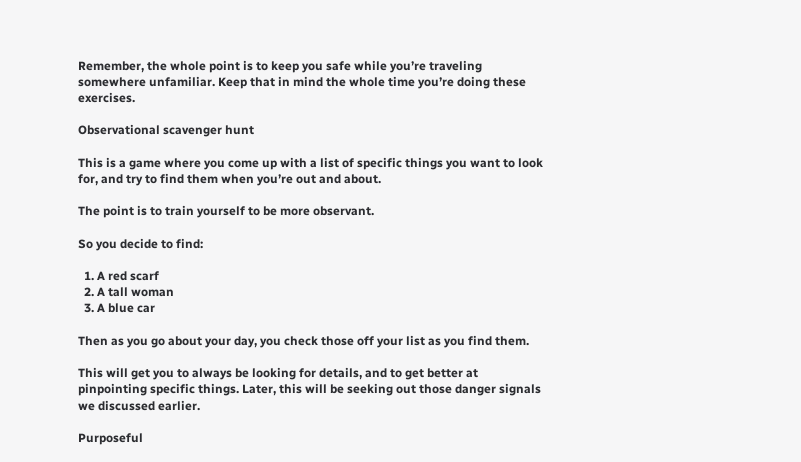Remember, the whole point is to keep you safe while you’re traveling somewhere unfamiliar. Keep that in mind the whole time you’re doing these exercises.

Observational scavenger hunt

This is a game where you come up with a list of specific things you want to look for, and try to find them when you’re out and about.

The point is to train yourself to be more observant.

So you decide to find:

  1. A red scarf
  2. A tall woman
  3. A blue car

Then as you go about your day, you check those off your list as you find them.

This will get you to always be looking for details, and to get better at pinpointing specific things. Later, this will be seeking out those danger signals we discussed earlier.

Purposeful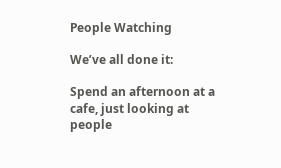People Watching

We’ve all done it:

Spend an afternoon at a cafe, just looking at people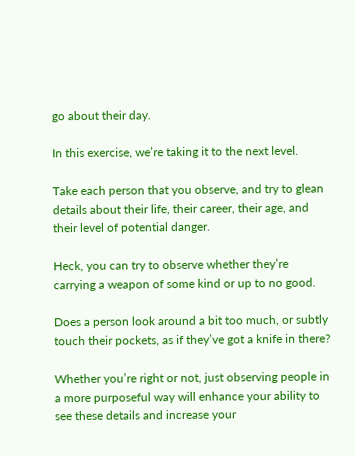go about their day.

In this exercise, we’re taking it to the next level.

Take each person that you observe, and try to glean details about their life, their career, their age, and their level of potential danger.

Heck, you can try to observe whether they’re carrying a weapon of some kind or up to no good.

Does a person look around a bit too much, or subtly touch their pockets, as if they’ve got a knife in there?

Whether you’re right or not, just observing people in a more purposeful way will enhance your ability to see these details and increase your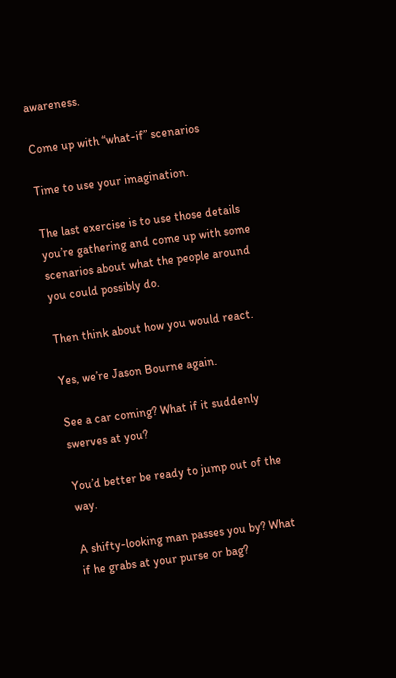awareness.

Come up with “what-if” scenarios

Time to use your imagination.

The last exercise is to use those details you’re gathering and come up with some scenarios about what the people around you could possibly do.

Then think about how you would react.

Yes, we’re Jason Bourne again.

See a car coming? What if it suddenly swerves at you?

You’d better be ready to jump out of the way.

A shifty-looking man passes you by? What if he grabs at your purse or bag?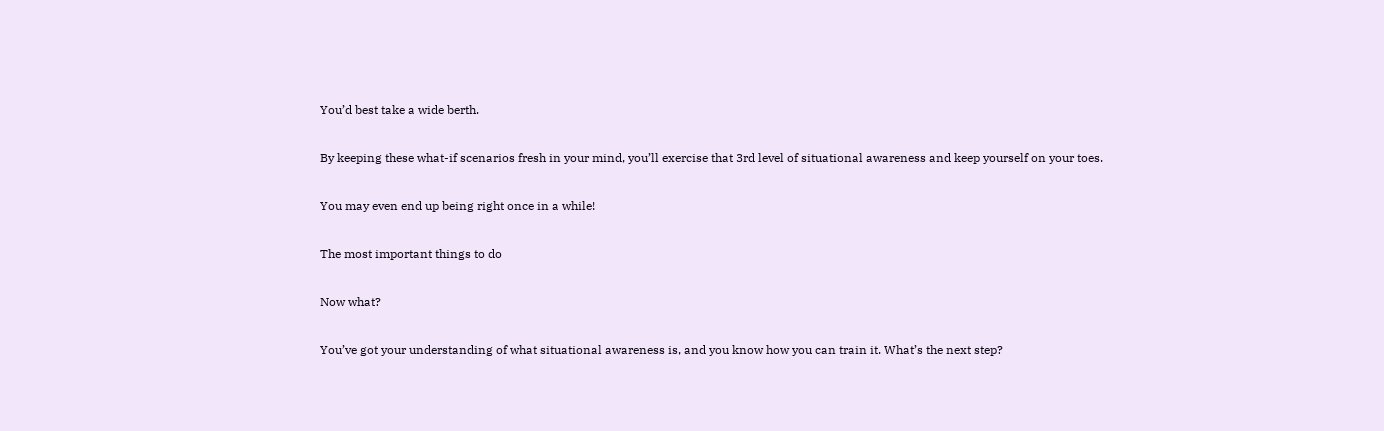You’d best take a wide berth.

By keeping these what-if scenarios fresh in your mind, you’ll exercise that 3rd level of situational awareness and keep yourself on your toes.

You may even end up being right once in a while!

The most important things to do

Now what?

You’ve got your understanding of what situational awareness is, and you know how you can train it. What’s the next step?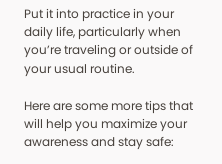Put it into practice in your daily life, particularly when you’re traveling or outside of your usual routine.

Here are some more tips that will help you maximize your awareness and stay safe: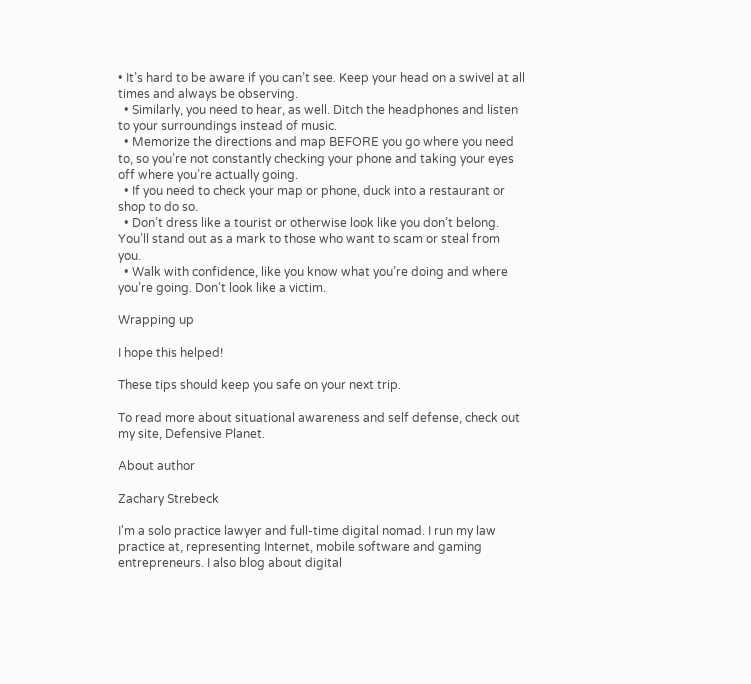• It’s hard to be aware if you can’t see. Keep your head on a swivel at all times and always be observing.
  • Similarly, you need to hear, as well. Ditch the headphones and listen to your surroundings instead of music.
  • Memorize the directions and map BEFORE you go where you need to, so you’re not constantly checking your phone and taking your eyes off where you’re actually going.
  • If you need to check your map or phone, duck into a restaurant or shop to do so.
  • Don’t dress like a tourist or otherwise look like you don’t belong. You’ll stand out as a mark to those who want to scam or steal from you.
  • Walk with confidence, like you know what you’re doing and where you’re going. Don’t look like a victim.

Wrapping up

I hope this helped!

These tips should keep you safe on your next trip.

To read more about situational awareness and self defense, check out my site, Defensive Planet.

About author

Zachary Strebeck

I'm a solo practice lawyer and full-time digital nomad. I run my law practice at, representing Internet, mobile software and gaming entrepreneurs. I also blog about digital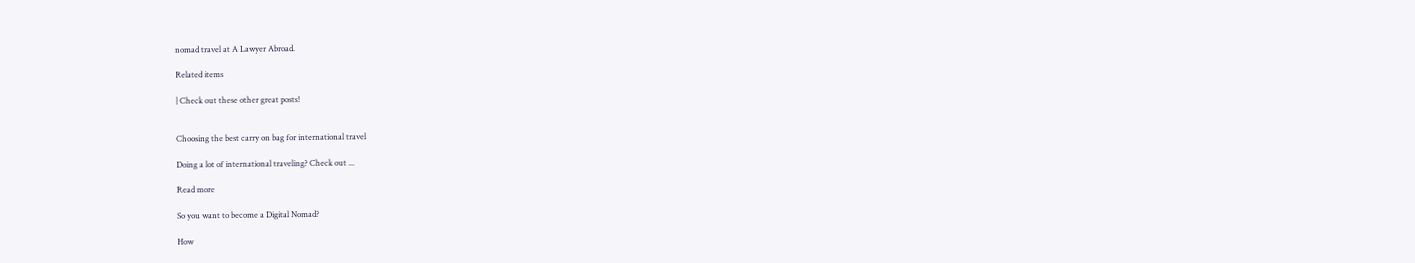nomad travel at A Lawyer Abroad.

Related items

| Check out these other great posts!


Choosing the best carry on bag for international travel

Doing a lot of international traveling? Check out ...

Read more

So you want to become a Digital Nomad?

How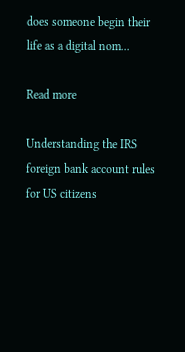does someone begin their life as a digital nom...

Read more

Understanding the IRS foreign bank account rules for US citizens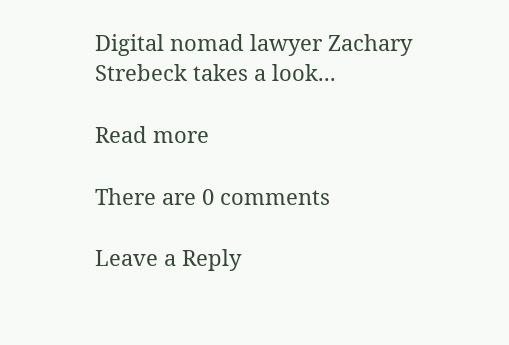Digital nomad lawyer Zachary Strebeck takes a look...

Read more

There are 0 comments

Leave a Reply